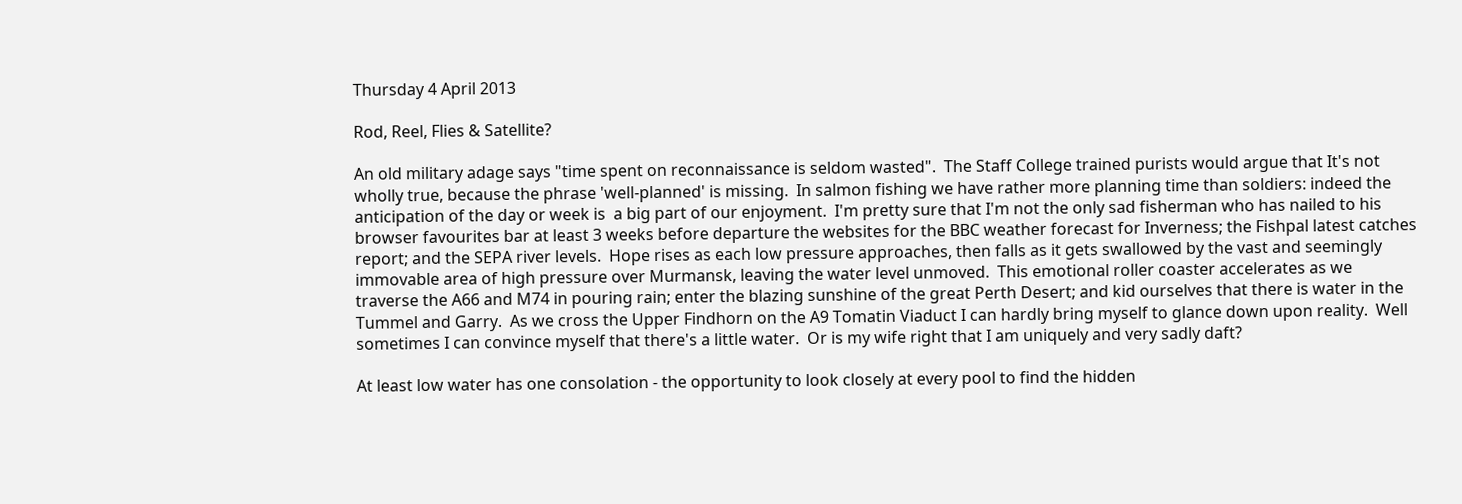Thursday 4 April 2013

Rod, Reel, Flies & Satellite?

An old military adage says "time spent on reconnaissance is seldom wasted".  The Staff College trained purists would argue that It's not wholly true, because the phrase 'well-planned' is missing.  In salmon fishing we have rather more planning time than soldiers: indeed the anticipation of the day or week is  a big part of our enjoyment.  I'm pretty sure that I'm not the only sad fisherman who has nailed to his browser favourites bar at least 3 weeks before departure the websites for the BBC weather forecast for Inverness; the Fishpal latest catches report; and the SEPA river levels.  Hope rises as each low pressure approaches, then falls as it gets swallowed by the vast and seemingly immovable area of high pressure over Murmansk, leaving the water level unmoved.  This emotional roller coaster accelerates as we traverse the A66 and M74 in pouring rain; enter the blazing sunshine of the great Perth Desert; and kid ourselves that there is water in the Tummel and Garry.  As we cross the Upper Findhorn on the A9 Tomatin Viaduct I can hardly bring myself to glance down upon reality.  Well sometimes I can convince myself that there's a little water.  Or is my wife right that I am uniquely and very sadly daft?

At least low water has one consolation - the opportunity to look closely at every pool to find the hidden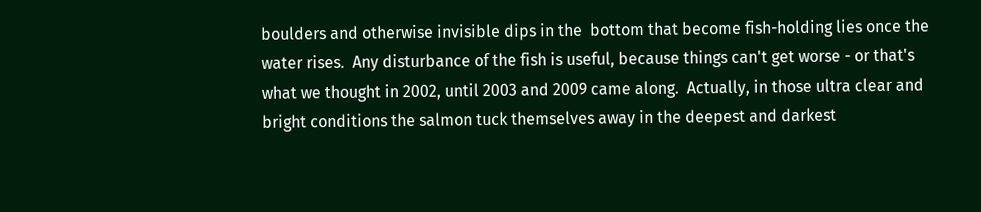boulders and otherwise invisible dips in the  bottom that become fish-holding lies once the water rises.  Any disturbance of the fish is useful, because things can't get worse - or that's what we thought in 2002, until 2003 and 2009 came along.  Actually, in those ultra clear and bright conditions the salmon tuck themselves away in the deepest and darkest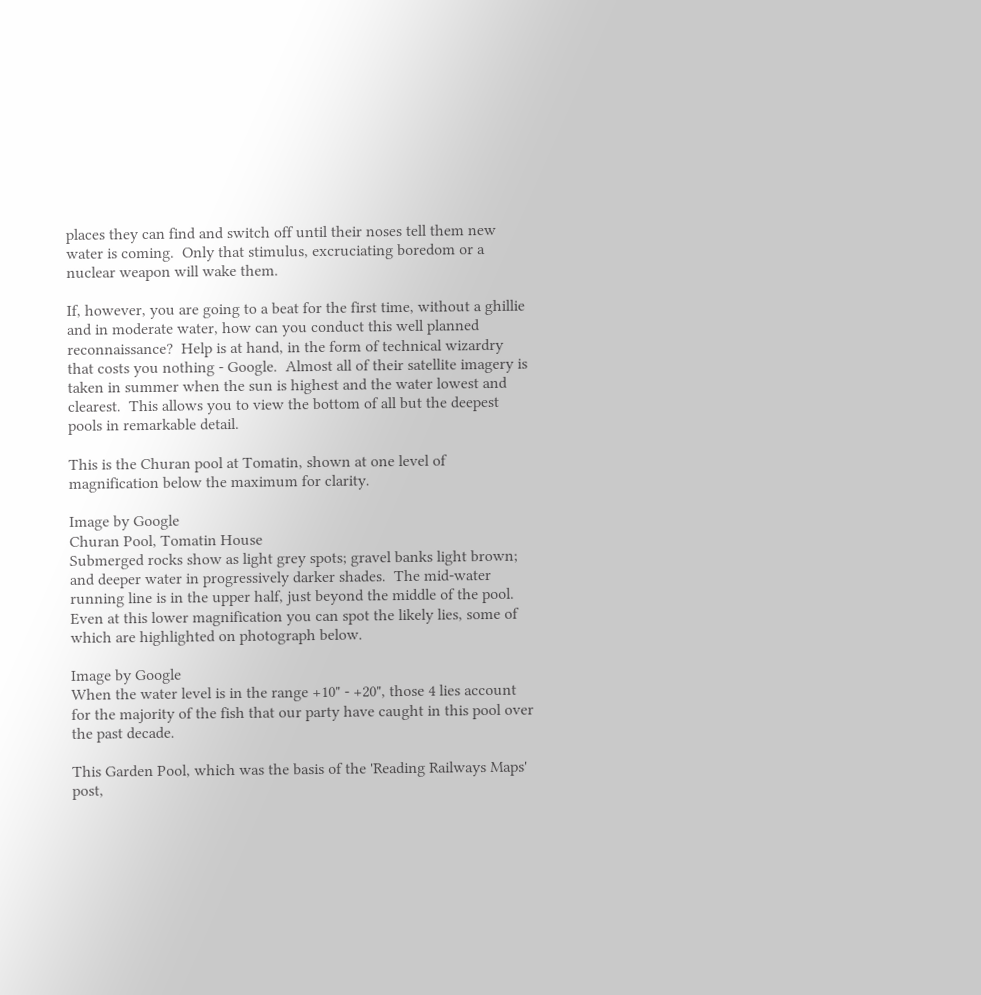places they can find and switch off until their noses tell them new water is coming.  Only that stimulus, excruciating boredom or a nuclear weapon will wake them.

If, however, you are going to a beat for the first time, without a ghillie and in moderate water, how can you conduct this well planned reconnaissance?  Help is at hand, in the form of technical wizardry that costs you nothing - Google.  Almost all of their satellite imagery is taken in summer when the sun is highest and the water lowest and clearest.  This allows you to view the bottom of all but the deepest pools in remarkable detail.

This is the Churan pool at Tomatin, shown at one level of magnification below the maximum for clarity.

Image by Google
Churan Pool, Tomatin House
Submerged rocks show as light grey spots; gravel banks light brown; and deeper water in progressively darker shades.  The mid-water running line is in the upper half, just beyond the middle of the pool.  Even at this lower magnification you can spot the likely lies, some of which are highlighted on photograph below.

Image by Google
When the water level is in the range +10" - +20", those 4 lies account for the majority of the fish that our party have caught in this pool over the past decade.

This Garden Pool, which was the basis of the 'Reading Railways Maps' post,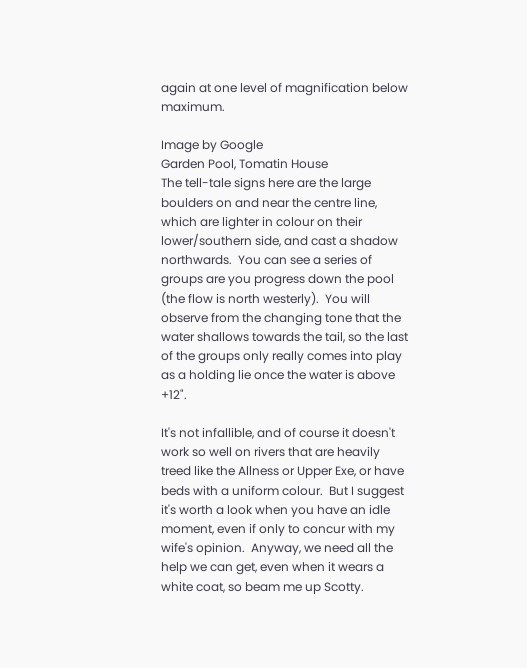again at one level of magnification below maximum.

Image by Google
Garden Pool, Tomatin House
The tell-tale signs here are the large boulders on and near the centre line, which are lighter in colour on their lower/southern side, and cast a shadow northwards.  You can see a series of groups are you progress down the pool (the flow is north westerly).  You will observe from the changing tone that the water shallows towards the tail, so the last of the groups only really comes into play as a holding lie once the water is above +12".

It's not infallible, and of course it doesn't work so well on rivers that are heavily treed like the Allness or Upper Exe, or have beds with a uniform colour.  But I suggest it's worth a look when you have an idle moment, even if only to concur with my wife's opinion.  Anyway, we need all the help we can get, even when it wears a white coat, so beam me up Scotty.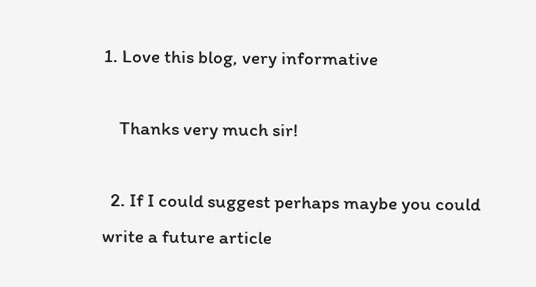1. Love this blog, very informative

    Thanks very much sir!

  2. If I could suggest perhaps maybe you could write a future article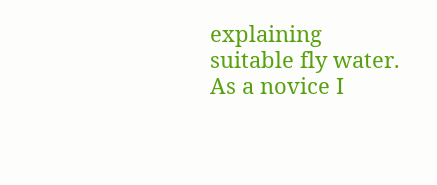explaining suitable fly water. As a novice I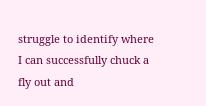struggle to identify where I can successfully chuck a fly out and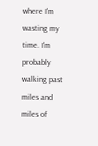where I'm wasting my time. I'm probably walking past miles and miles of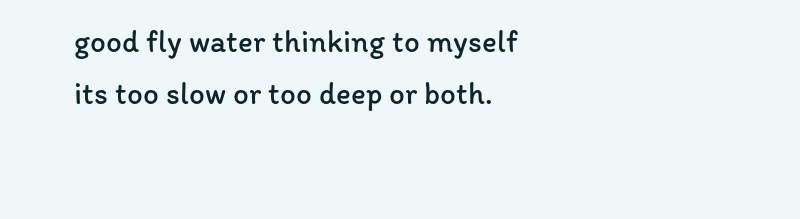good fly water thinking to myself its too slow or too deep or both.